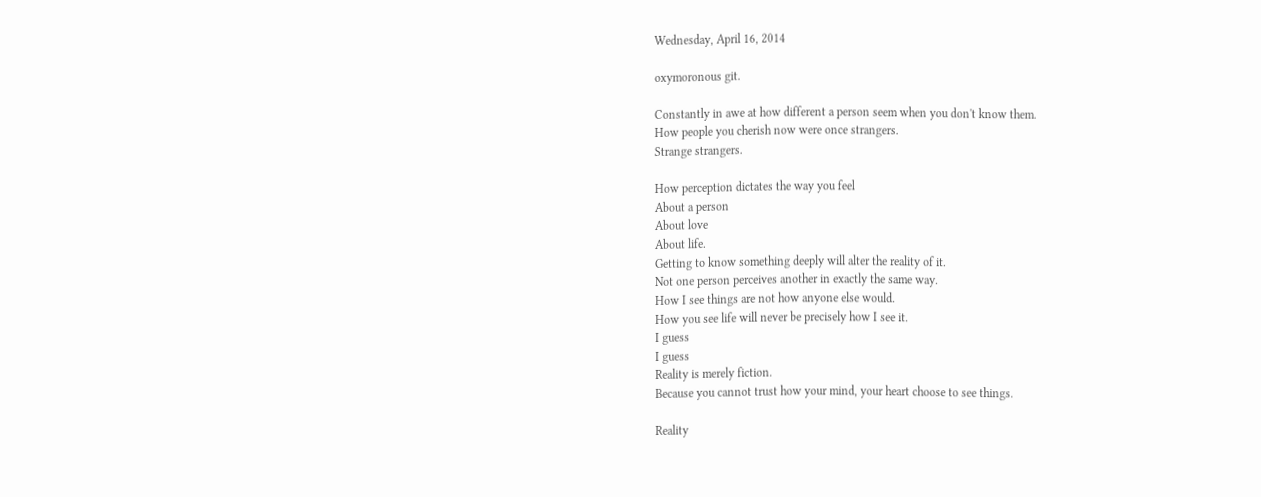Wednesday, April 16, 2014

oxymoronous git.

Constantly in awe at how different a person seem when you don't know them.
How people you cherish now were once strangers.
Strange strangers.

How perception dictates the way you feel
About a person
About love
About life.
Getting to know something deeply will alter the reality of it.
Not one person perceives another in exactly the same way.
How I see things are not how anyone else would.
How you see life will never be precisely how I see it.
I guess
I guess
Reality is merely fiction.
Because you cannot trust how your mind, your heart choose to see things.

Reality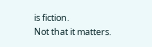is fiction.
Not that it matters.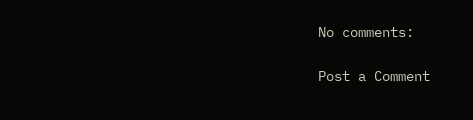No comments:

Post a Comment